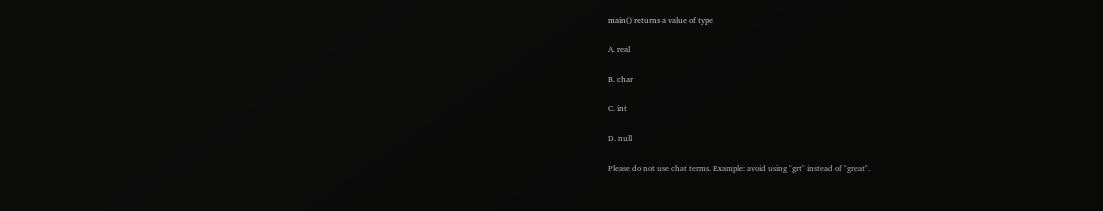main() returns a value of type

A. real

B. char

C. int

D. null

Please do not use chat terms. Example: avoid using "grt" instead of "great".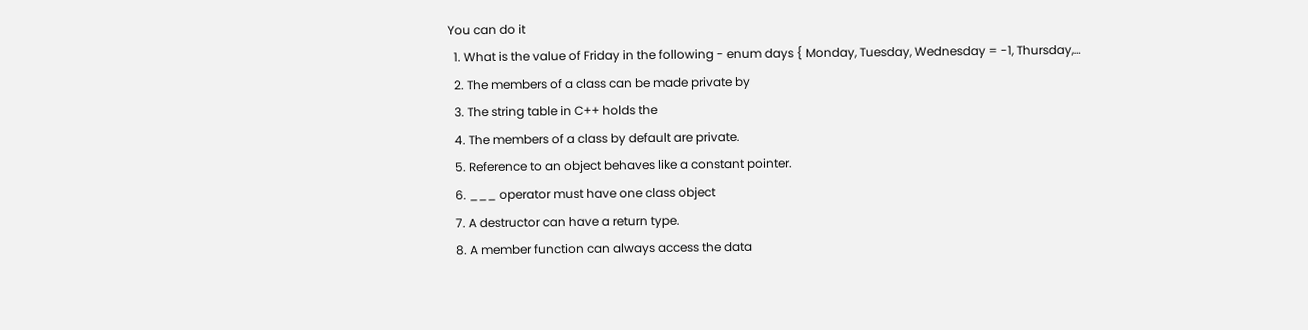You can do it
  1. What is the value of Friday in the following - enum days { Monday, Tuesday, Wednesday = -1, Thursday,…
  2. The members of a class can be made private by
  3. The string table in C++ holds the
  4. The members of a class by default are private.
  5. Reference to an object behaves like a constant pointer.
  6. ___ operator must have one class object
  7. A destructor can have a return type.
  8. A member function can always access the data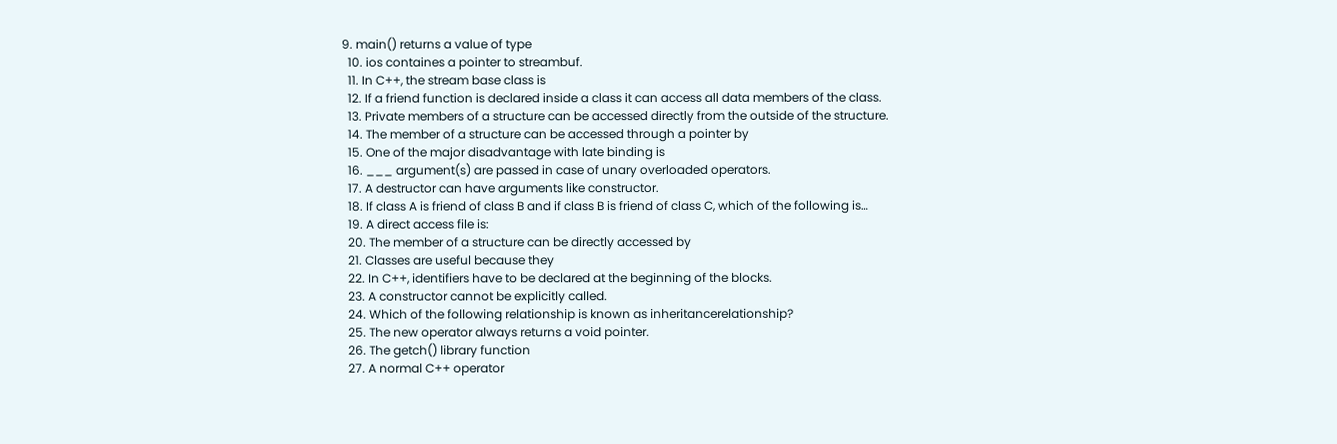9. main() returns a value of type
  10. ios containes a pointer to streambuf.
  11. In C++, the stream base class is
  12. If a friend function is declared inside a class it can access all data members of the class.
  13. Private members of a structure can be accessed directly from the outside of the structure.
  14. The member of a structure can be accessed through a pointer by
  15. One of the major disadvantage with late binding is
  16. ___ argument(s) are passed in case of unary overloaded operators.
  17. A destructor can have arguments like constructor.
  18. If class A is friend of class B and if class B is friend of class C, which of the following is…
  19. A direct access file is:
  20. The member of a structure can be directly accessed by
  21. Classes are useful because they
  22. In C++, identifiers have to be declared at the beginning of the blocks.
  23. A constructor cannot be explicitly called.
  24. Which of the following relationship is known as inheritancerelationship?
  25. The new operator always returns a void pointer.
  26. The getch() library function
  27. A normal C++ operator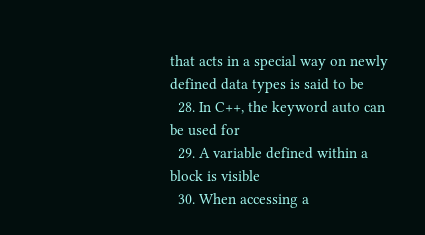that acts in a special way on newly defined data types is said to be
  28. In C++, the keyword auto can be used for
  29. A variable defined within a block is visible
  30. When accessing a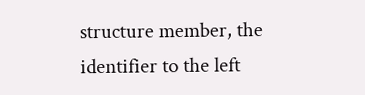structure member, the identifier to the left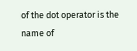of the dot operator is the name of